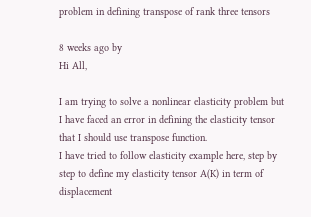problem in defining transpose of rank three tensors

8 weeks ago by
Hi All,

I am trying to solve a nonlinear elasticity problem but I have faced an error in defining the elasticity tensor that I should use transpose function.
I have tried to follow elasticity example here, step by step to define my elasticity tensor A(K) in term of displacement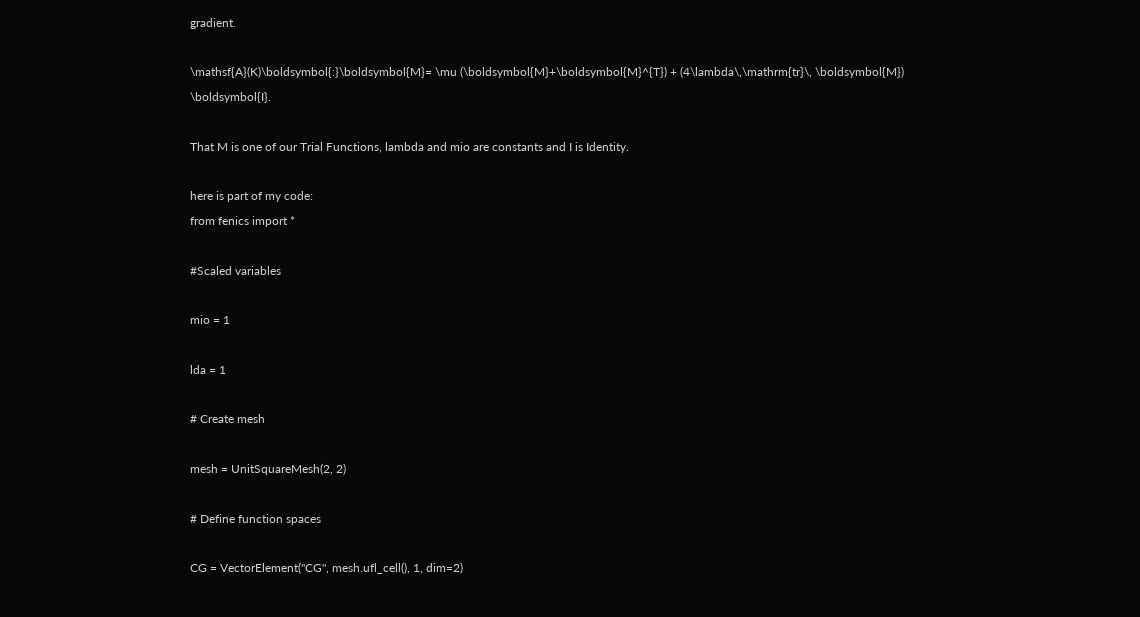gradient.

\mathsf{A}(K)\boldsymbol{:}\boldsymbol{M}= \mu (\boldsymbol{M}+\boldsymbol{M}^{T}) + (4\lambda\,\mathrm{tr}\, \boldsymbol{M}) \boldsymbol{I}.

That M is one of our Trial Functions, lambda and mio are constants and I is Identity.

here is part of my code:
from fenics import *

#Scaled variables

mio = 1

lda = 1

# Create mesh

mesh = UnitSquareMesh(2, 2)

# Define function spaces

CG = VectorElement("CG", mesh.ufl_cell(), 1, dim=2)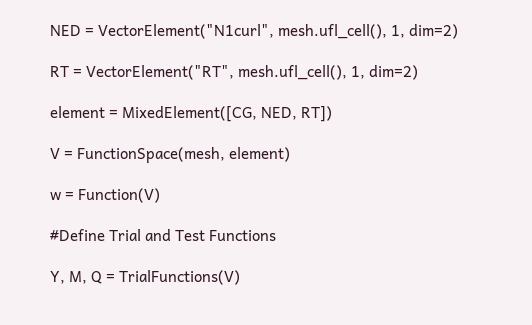NED = VectorElement("N1curl", mesh.ufl_cell(), 1, dim=2)

RT = VectorElement("RT", mesh.ufl_cell(), 1, dim=2)

element = MixedElement([CG, NED, RT])

V = FunctionSpace(mesh, element)

w = Function(V)

#Define Trial and Test Functions

Y, M, Q = TrialFunctions(V)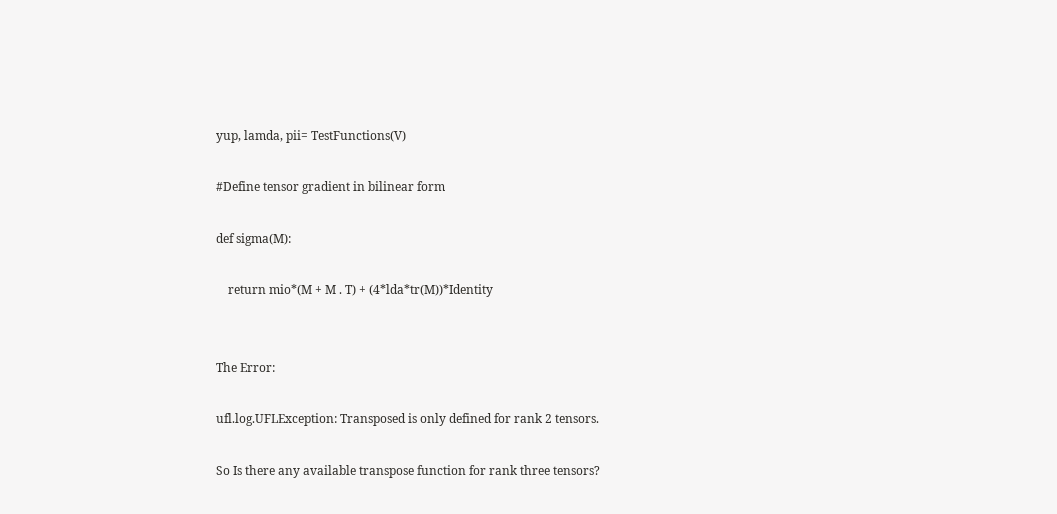yup, lamda, pii= TestFunctions(V)

#Define tensor gradient in bilinear form

def sigma(M):

    return mio*(M + M . T) + (4*lda*tr(M))*Identity


The Error:

ufl.log.UFLException: Transposed is only defined for rank 2 tensors.

So Is there any available transpose function for rank three tensors?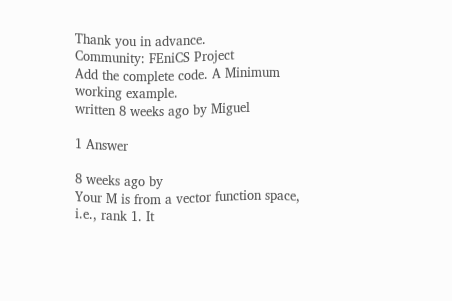Thank you in advance.
Community: FEniCS Project
Add the complete code. A Minimum working example.
written 8 weeks ago by Miguel

1 Answer

8 weeks ago by
Your M is from a vector function space, i.e., rank 1. It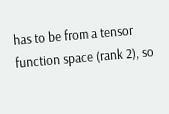has to be from a tensor function space (rank 2), so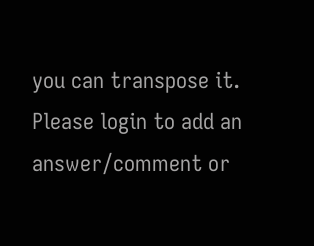you can transpose it.
Please login to add an answer/comment or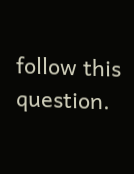follow this question.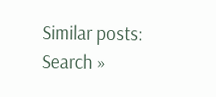Similar posts:
Search »